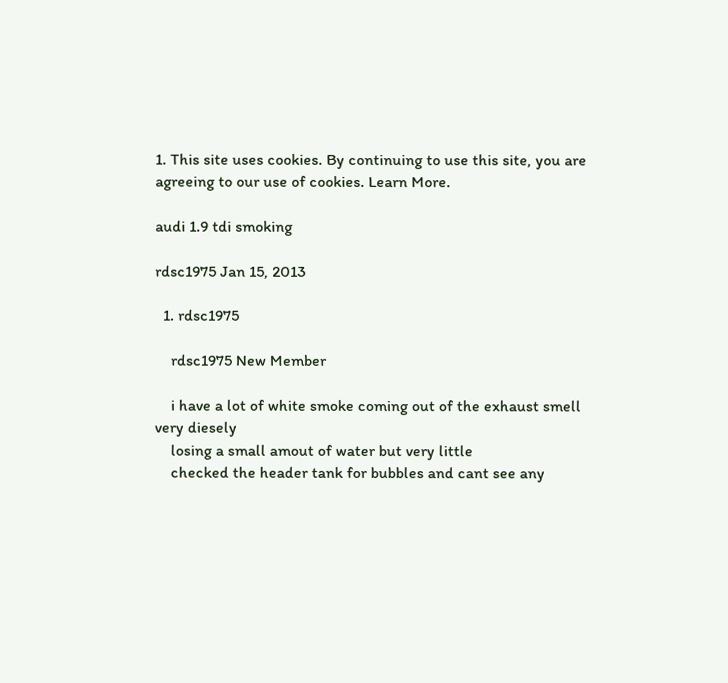1. This site uses cookies. By continuing to use this site, you are agreeing to our use of cookies. Learn More.

audi 1.9 tdi smoking

rdsc1975 Jan 15, 2013

  1. rdsc1975

    rdsc1975 New Member

    i have a lot of white smoke coming out of the exhaust smell very diesely
    losing a small amout of water but very little
    checked the header tank for bubbles and cant see any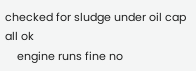checked for sludge under oil cap all ok
    engine runs fine no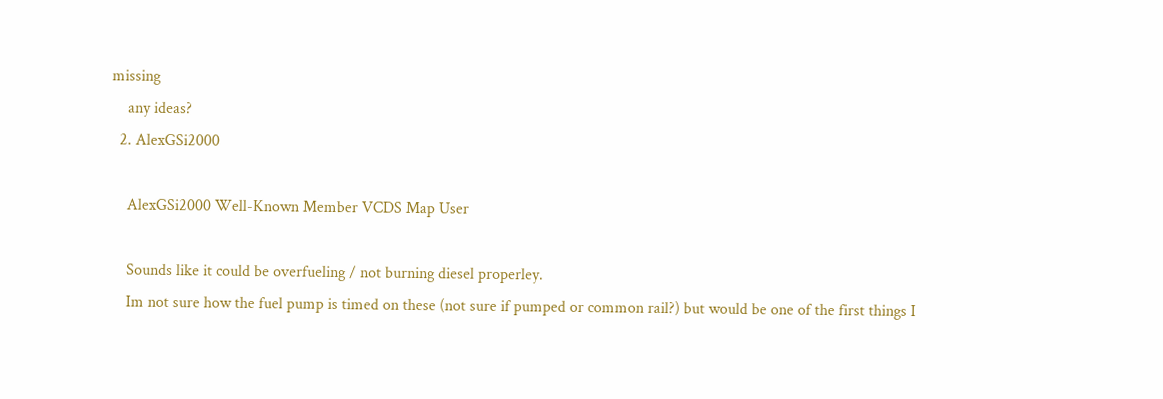missing
    any ideas?
  2. AlexGSi2000

    AlexGSi2000 Well-Known Member VCDS Map User

    Sounds like it could be overfueling / not burning diesel properley.
    Im not sure how the fuel pump is timed on these (not sure if pumped or common rail?) but would be one of the first things I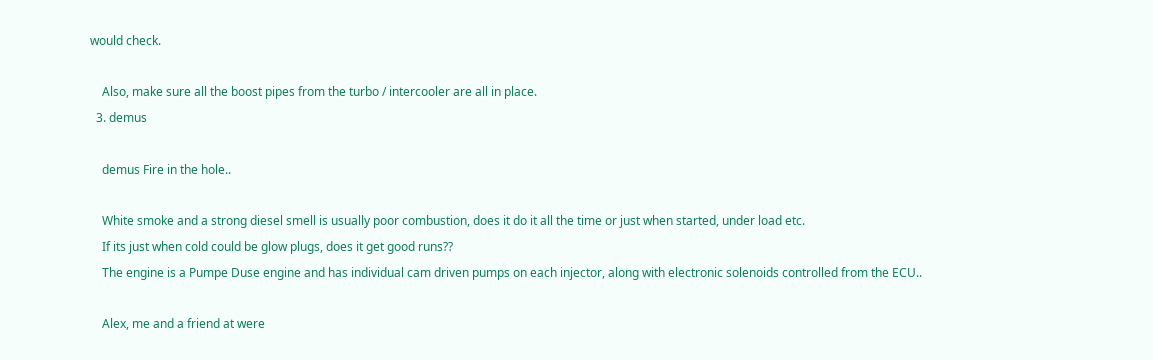would check.

    Also, make sure all the boost pipes from the turbo / intercooler are all in place.
  3. demus

    demus Fire in the hole..

    White smoke and a strong diesel smell is usually poor combustion, does it do it all the time or just when started, under load etc.
    If its just when cold could be glow plugs, does it get good runs??
    The engine is a Pumpe Duse engine and has individual cam driven pumps on each injector, along with electronic solenoids controlled from the ECU..

    Alex, me and a friend at were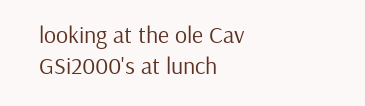looking at the ole Cav GSi2000's at lunch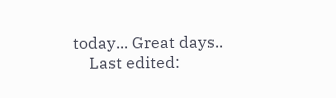today... Great days..
    Last edited: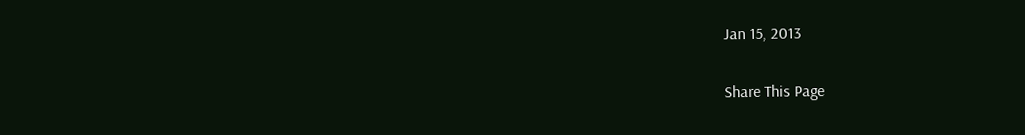Jan 15, 2013

Share This Page